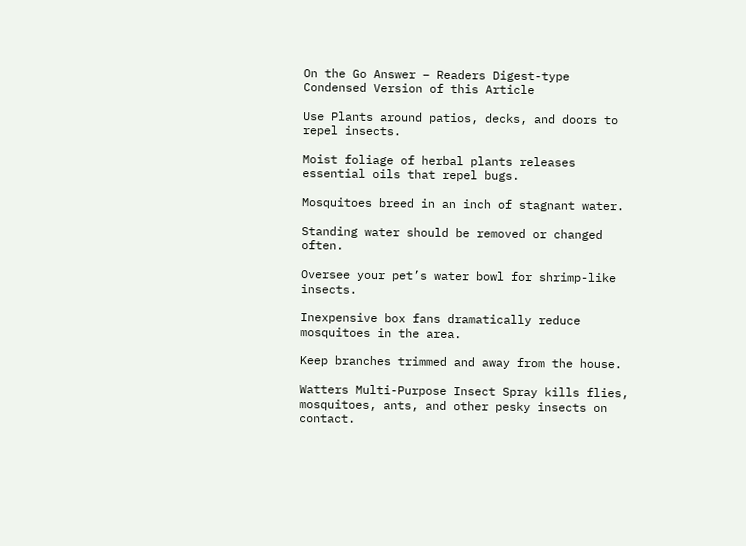On the Go Answer – Readers Digest-type Condensed Version of this Article

Use Plants around patios, decks, and doors to repel insects.

Moist foliage of herbal plants releases essential oils that repel bugs.

Mosquitoes breed in an inch of stagnant water.

Standing water should be removed or changed often.

Oversee your pet’s water bowl for shrimp-like insects.

Inexpensive box fans dramatically reduce mosquitoes in the area.

Keep branches trimmed and away from the house.

Watters Multi-Purpose Insect Spray kills flies, mosquitoes, ants, and other pesky insects on contact.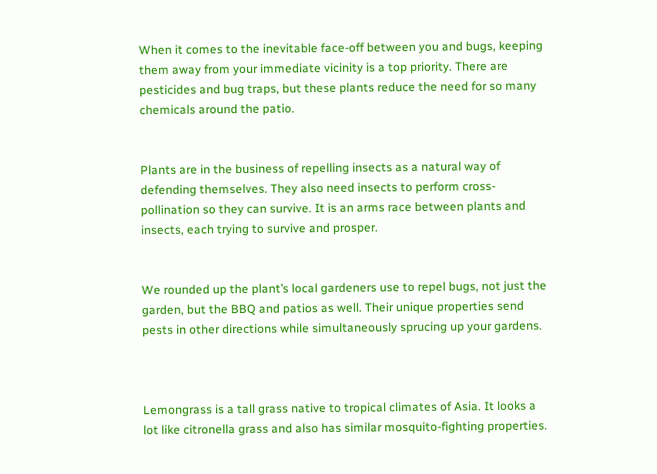When it comes to the inevitable face-off between you and bugs, keeping them away from your immediate vicinity is a top priority. There are pesticides and bug traps, but these plants reduce the need for so many chemicals around the patio.


Plants are in the business of repelling insects as a natural way of defending themselves. They also need insects to perform cross-pollination so they can survive. It is an arms race between plants and insects, each trying to survive and prosper.


We rounded up the plant’s local gardeners use to repel bugs, not just the garden, but the BBQ and patios as well. Their unique properties send pests in other directions while simultaneously sprucing up your gardens.



Lemongrass is a tall grass native to tropical climates of Asia. It looks a lot like citronella grass and also has similar mosquito-fighting properties.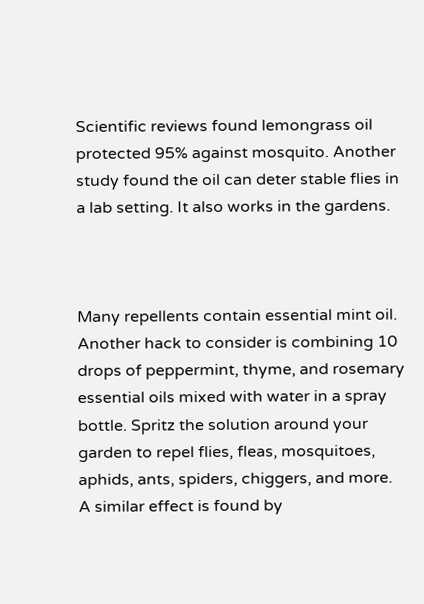Scientific reviews found lemongrass oil protected 95% against mosquito. Another study found the oil can deter stable flies in a lab setting. It also works in the gardens.



Many repellents contain essential mint oil. Another hack to consider is combining 10 drops of peppermint, thyme, and rosemary essential oils mixed with water in a spray bottle. Spritz the solution around your garden to repel flies, fleas, mosquitoes, aphids, ants, spiders, chiggers, and more. A similar effect is found by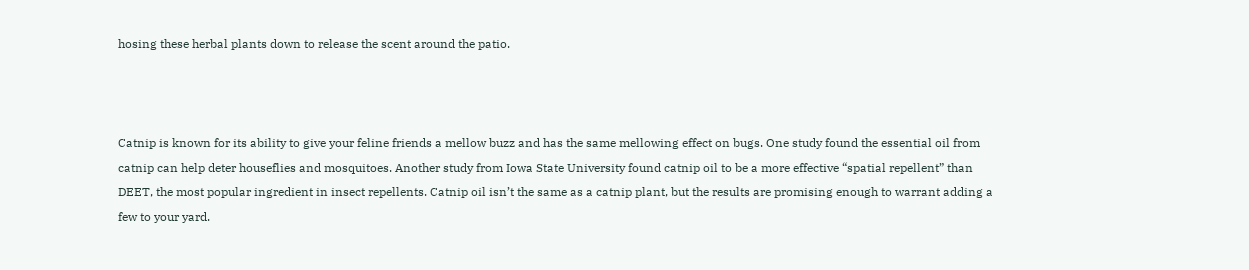hosing these herbal plants down to release the scent around the patio.



Catnip is known for its ability to give your feline friends a mellow buzz and has the same mellowing effect on bugs. One study found the essential oil from catnip can help deter houseflies and mosquitoes. Another study from Iowa State University found catnip oil to be a more effective “spatial repellent” than DEET, the most popular ingredient in insect repellents. Catnip oil isn’t the same as a catnip plant, but the results are promising enough to warrant adding a few to your yard.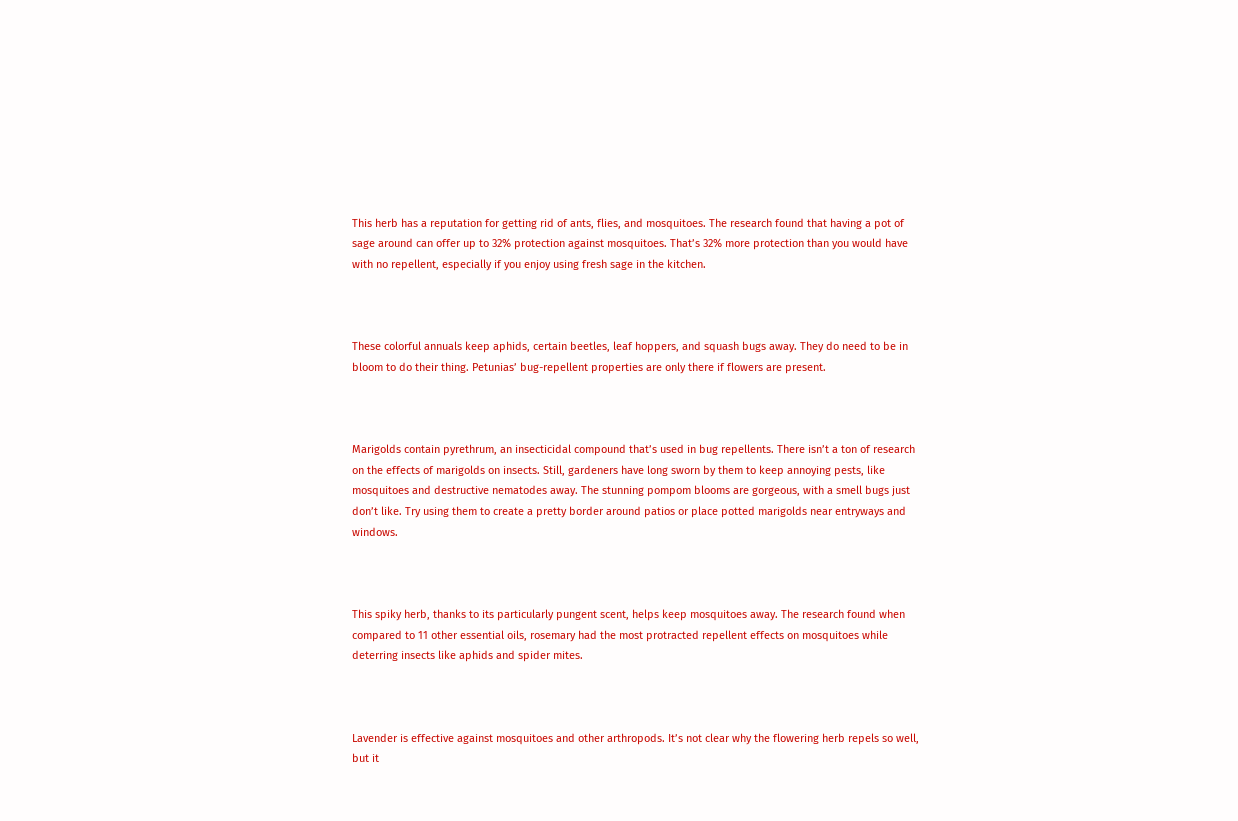This herb has a reputation for getting rid of ants, flies, and mosquitoes. The research found that having a pot of sage around can offer up to 32% protection against mosquitoes. That’s 32% more protection than you would have with no repellent, especially if you enjoy using fresh sage in the kitchen.



These colorful annuals keep aphids, certain beetles, leaf hoppers, and squash bugs away. They do need to be in bloom to do their thing. Petunias’ bug-repellent properties are only there if flowers are present.



Marigolds contain pyrethrum, an insecticidal compound that’s used in bug repellents. There isn’t a ton of research on the effects of marigolds on insects. Still, gardeners have long sworn by them to keep annoying pests, like mosquitoes and destructive nematodes away. The stunning pompom blooms are gorgeous, with a smell bugs just don’t like. Try using them to create a pretty border around patios or place potted marigolds near entryways and windows.



This spiky herb, thanks to its particularly pungent scent, helps keep mosquitoes away. The research found when compared to 11 other essential oils, rosemary had the most protracted repellent effects on mosquitoes while deterring insects like aphids and spider mites.



Lavender is effective against mosquitoes and other arthropods. It’s not clear why the flowering herb repels so well, but it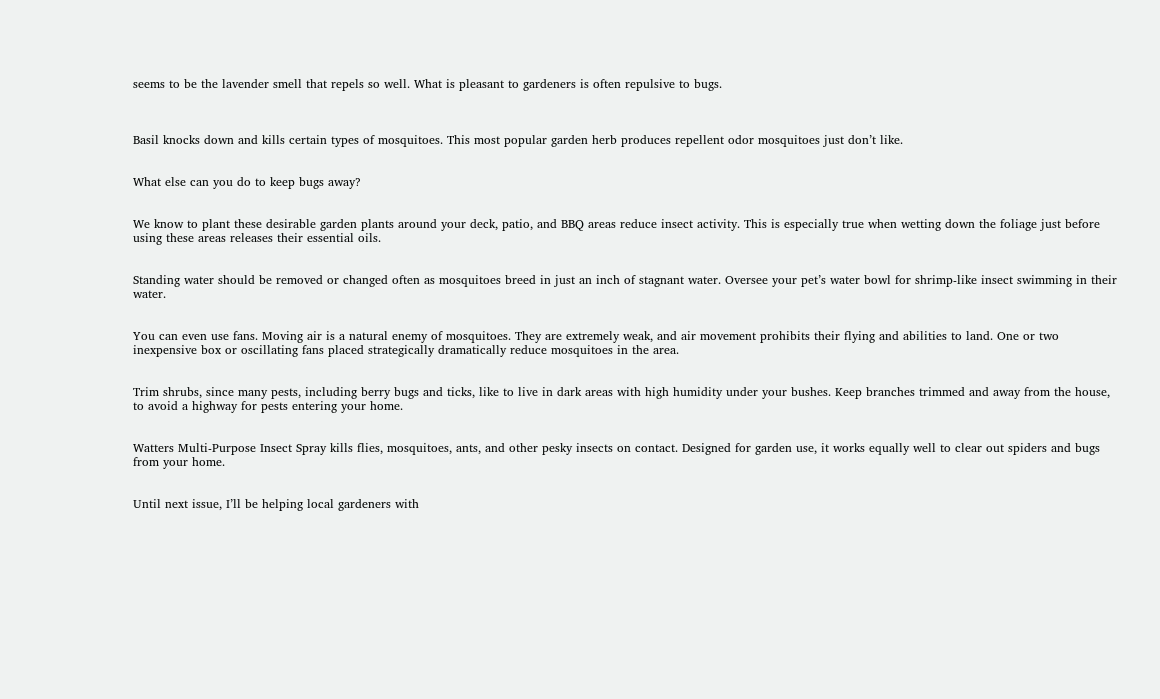seems to be the lavender smell that repels so well. What is pleasant to gardeners is often repulsive to bugs.



Basil knocks down and kills certain types of mosquitoes. This most popular garden herb produces repellent odor mosquitoes just don’t like.


What else can you do to keep bugs away?


We know to plant these desirable garden plants around your deck, patio, and BBQ areas reduce insect activity. This is especially true when wetting down the foliage just before using these areas releases their essential oils.


Standing water should be removed or changed often as mosquitoes breed in just an inch of stagnant water. Oversee your pet’s water bowl for shrimp-like insect swimming in their water.


You can even use fans. Moving air is a natural enemy of mosquitoes. They are extremely weak, and air movement prohibits their flying and abilities to land. One or two inexpensive box or oscillating fans placed strategically dramatically reduce mosquitoes in the area.


Trim shrubs, since many pests, including berry bugs and ticks, like to live in dark areas with high humidity under your bushes. Keep branches trimmed and away from the house, to avoid a highway for pests entering your home.


Watters Multi-Purpose Insect Spray kills flies, mosquitoes, ants, and other pesky insects on contact. Designed for garden use, it works equally well to clear out spiders and bugs from your home.


Until next issue, I’ll be helping local gardeners with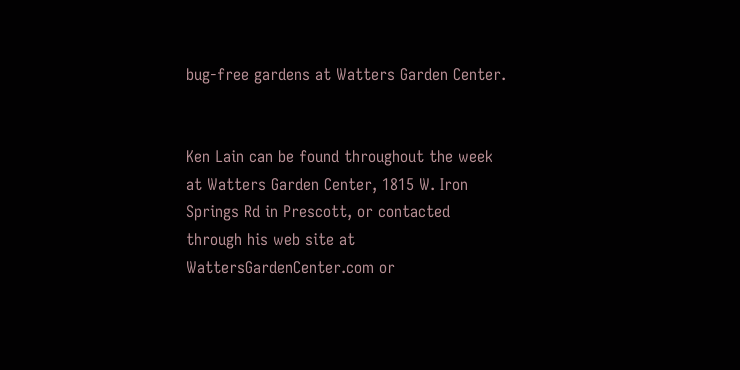bug-free gardens at Watters Garden Center.


Ken Lain can be found throughout the week at Watters Garden Center, 1815 W. Iron Springs Rd in Prescott, or contacted through his web site at WattersGardenCenter.com or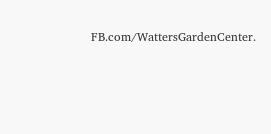FB.com/WattersGardenCenter.